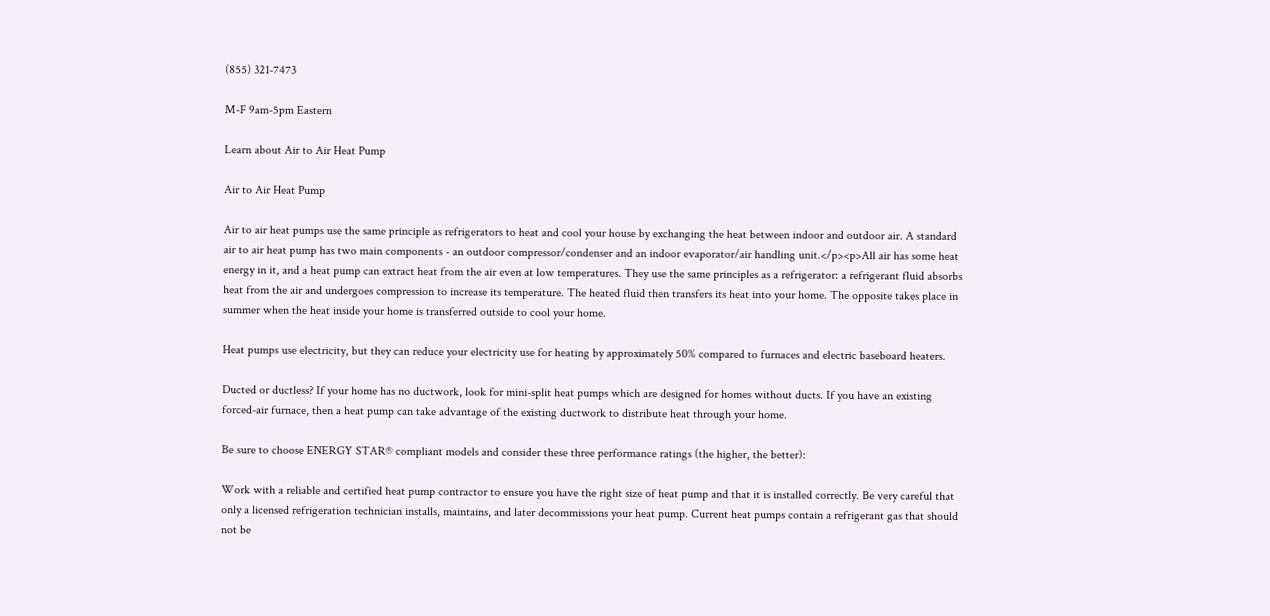(855) 321-7473

M-F 9am-5pm Eastern

Learn about Air to Air Heat Pump

Air to Air Heat Pump

Air to air heat pumps use the same principle as refrigerators to heat and cool your house by exchanging the heat between indoor and outdoor air. A standard air to air heat pump has two main components - an outdoor compressor/condenser and an indoor evaporator/air handling unit.</p><p>All air has some heat energy in it, and a heat pump can extract heat from the air even at low temperatures. They use the same principles as a refrigerator: a refrigerant fluid absorbs heat from the air and undergoes compression to increase its temperature. The heated fluid then transfers its heat into your home. The opposite takes place in summer when the heat inside your home is transferred outside to cool your home.

Heat pumps use electricity, but they can reduce your electricity use for heating by approximately 50% compared to furnaces and electric baseboard heaters.

Ducted or ductless? If your home has no ductwork, look for mini-split heat pumps which are designed for homes without ducts. If you have an existing forced-air furnace, then a heat pump can take advantage of the existing ductwork to distribute heat through your home.

Be sure to choose ENERGY STAR® compliant models and consider these three performance ratings (the higher, the better):

Work with a reliable and certified heat pump contractor to ensure you have the right size of heat pump and that it is installed correctly. Be very careful that only a licensed refrigeration technician installs, maintains, and later decommissions your heat pump. Current heat pumps contain a refrigerant gas that should not be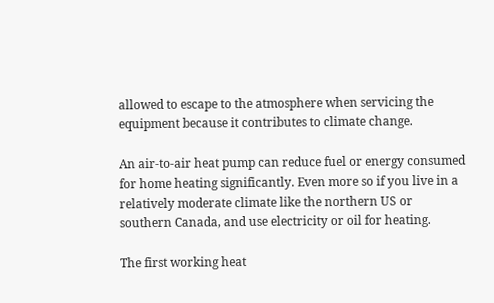allowed to escape to the atmosphere when servicing the equipment because it contributes to climate change.

An air-to-air heat pump can reduce fuel or energy consumed for home heating significantly. Even more so if you live in a relatively moderate climate like the northern US or southern Canada, and use electricity or oil for heating.

The first working heat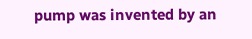pump was invented by an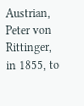Austrian, Peter von Rittinger, in 1855, to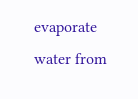evaporate water from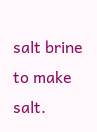salt brine to make salt.